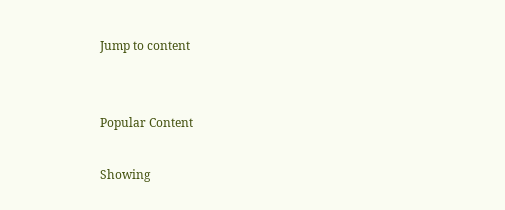Jump to content


Popular Content

Showing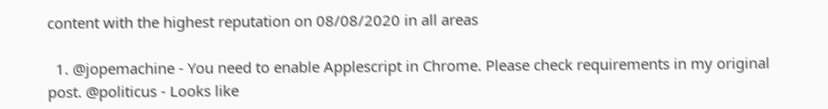content with the highest reputation on 08/08/2020 in all areas

  1. @jopemachine - You need to enable Applescript in Chrome. Please check requirements in my original post. @politicus - Looks like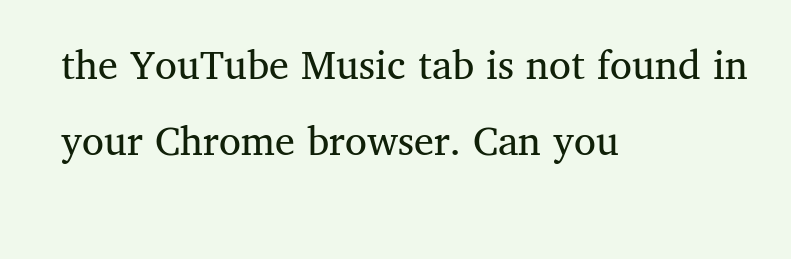the YouTube Music tab is not found in your Chrome browser. Can you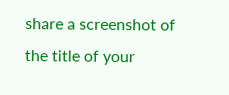share a screenshot of the title of your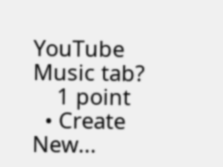YouTube Music tab?
    1 point
  • Create New...